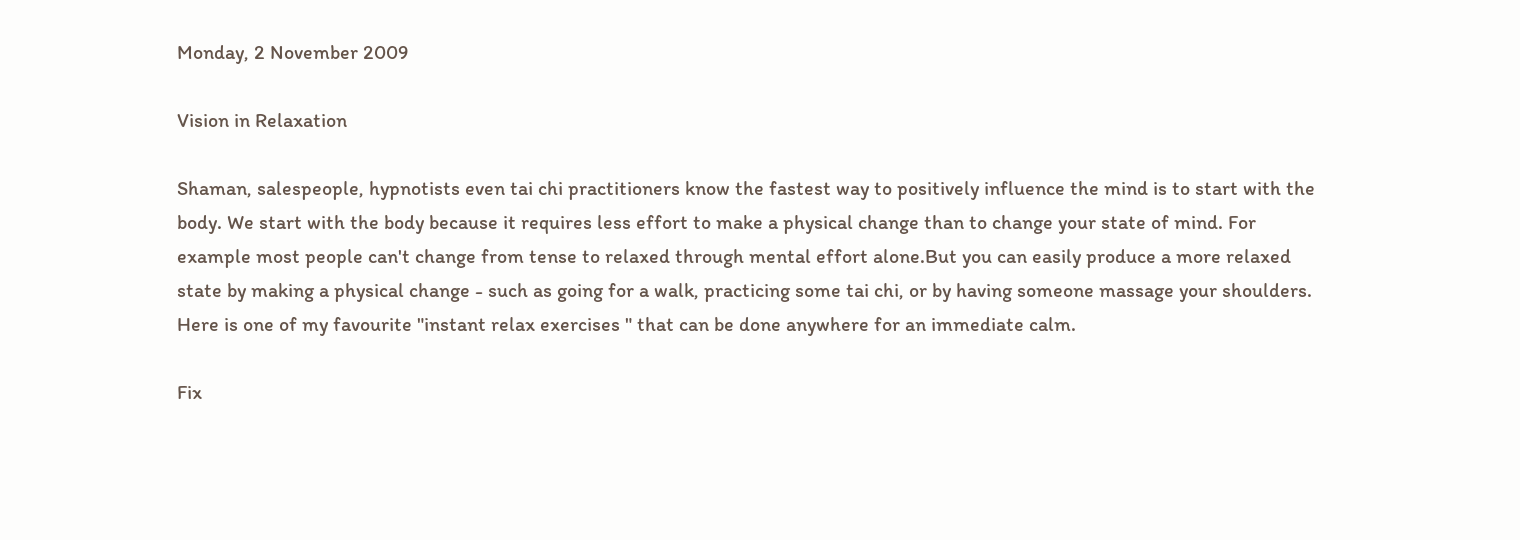Monday, 2 November 2009

Vision in Relaxation

Shaman, salespeople, hypnotists even tai chi practitioners know the fastest way to positively influence the mind is to start with the body. We start with the body because it requires less effort to make a physical change than to change your state of mind. For example most people can't change from tense to relaxed through mental effort alone.But you can easily produce a more relaxed state by making a physical change - such as going for a walk, practicing some tai chi, or by having someone massage your shoulders.
Here is one of my favourite "instant relax exercises " that can be done anywhere for an immediate calm.

Fix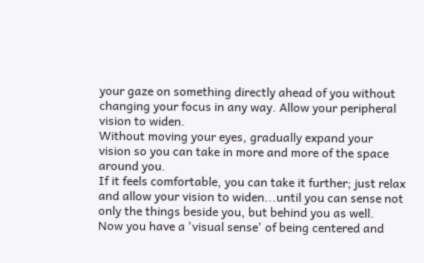your gaze on something directly ahead of you without changing your focus in any way. Allow your peripheral vision to widen.
Without moving your eyes, gradually expand your vision so you can take in more and more of the space around you.
If it feels comfortable, you can take it further; just relax and allow your vision to widen...until you can sense not only the things beside you, but behind you as well.
Now you have a 'visual sense' of being centered and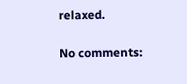relaxed.

No comments: